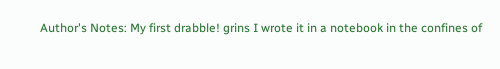Author's Notes: My first drabble! grins I wrote it in a notebook in the confines of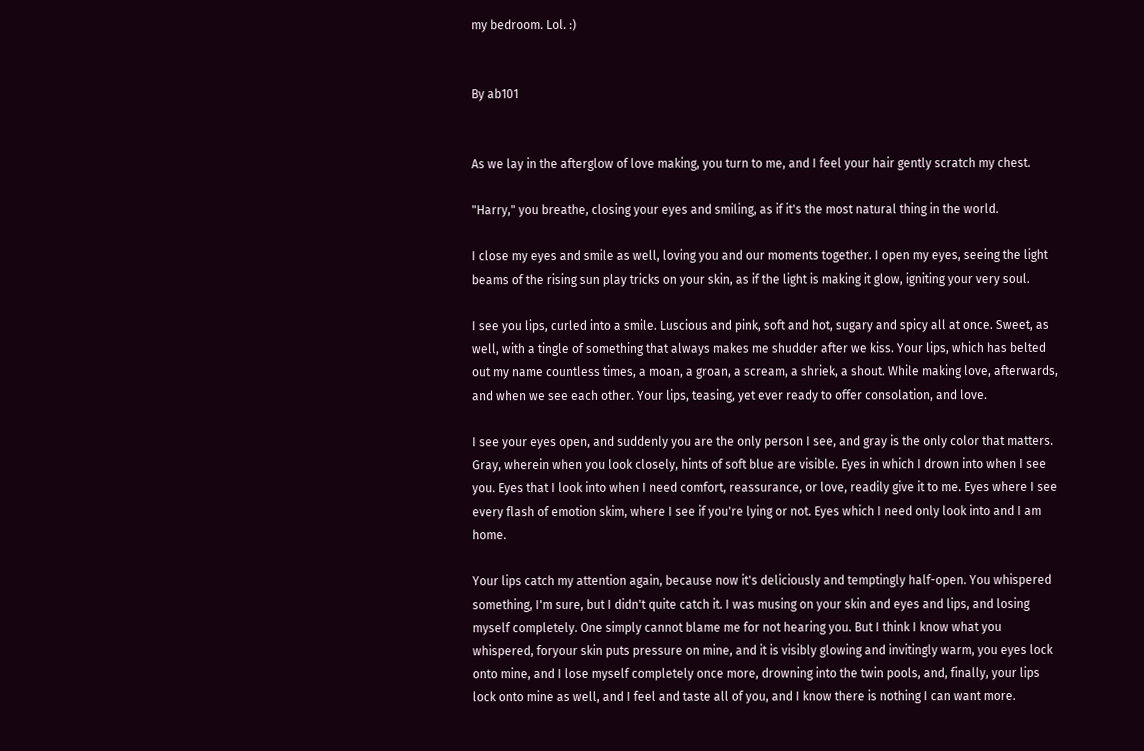my bedroom. Lol. :)


By ab101


As we lay in the afterglow of love making, you turn to me, and I feel your hair gently scratch my chest.

"Harry," you breathe, closing your eyes and smiling, as if it's the most natural thing in the world.

I close my eyes and smile as well, loving you and our moments together. I open my eyes, seeing the light beams of the rising sun play tricks on your skin, as if the light is making it glow, igniting your very soul.

I see you lips, curled into a smile. Luscious and pink, soft and hot, sugary and spicy all at once. Sweet, as well, with a tingle of something that always makes me shudder after we kiss. Your lips, which has belted out my name countless times, a moan, a groan, a scream, a shriek, a shout. While making love, afterwards, and when we see each other. Your lips, teasing, yet ever ready to offer consolation, and love.

I see your eyes open, and suddenly you are the only person I see, and gray is the only color that matters. Gray, wherein when you look closely, hints of soft blue are visible. Eyes in which I drown into when I see you. Eyes that I look into when I need comfort, reassurance, or love, readily give it to me. Eyes where I see every flash of emotion skim, where I see if you're lying or not. Eyes which I need only look into and I am home.

Your lips catch my attention again, because now it's deliciously and temptingly half-open. You whispered something, I'm sure, but I didn't quite catch it. I was musing on your skin and eyes and lips, and losing myself completely. One simply cannot blame me for not hearing you. But I think I know what you whispered, foryour skin puts pressure on mine, and it is visibly glowing and invitingly warm, you eyes lock onto mine, and I lose myself completely once more, drowning into the twin pools, and, finally, your lips lock onto mine as well, and I feel and taste all of you, and I know there is nothing I can want more.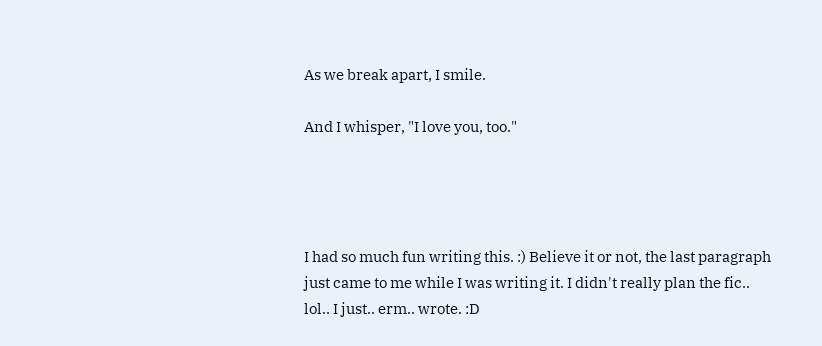As we break apart, I smile.

And I whisper, "I love you, too."




I had so much fun writing this. :) Believe it or not, the last paragraph just came to me while I was writing it. I didn't really plan the fic.. lol.. I just.. erm.. wrote. :D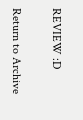REVIEW :D

Return to Archive